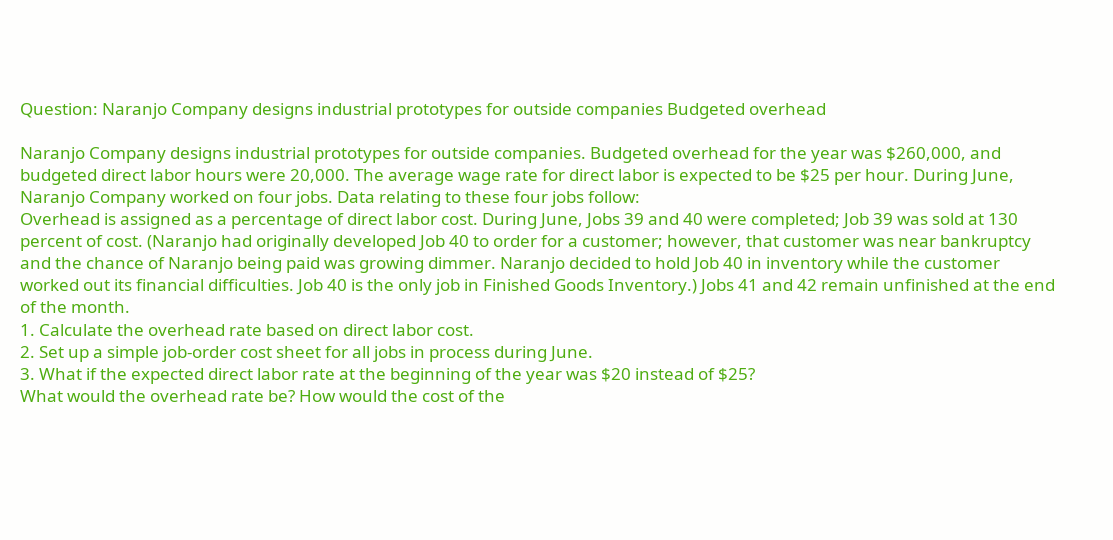Question: Naranjo Company designs industrial prototypes for outside companies Budgeted overhead

Naranjo Company designs industrial prototypes for outside companies. Budgeted overhead for the year was $260,000, and budgeted direct labor hours were 20,000. The average wage rate for direct labor is expected to be $25 per hour. During June, Naranjo Company worked on four jobs. Data relating to these four jobs follow:
Overhead is assigned as a percentage of direct labor cost. During June, Jobs 39 and 40 were completed; Job 39 was sold at 130 percent of cost. (Naranjo had originally developed Job 40 to order for a customer; however, that customer was near bankruptcy and the chance of Naranjo being paid was growing dimmer. Naranjo decided to hold Job 40 in inventory while the customer worked out its financial difficulties. Job 40 is the only job in Finished Goods Inventory.) Jobs 41 and 42 remain unfinished at the end of the month.
1. Calculate the overhead rate based on direct labor cost.
2. Set up a simple job-order cost sheet for all jobs in process during June.
3. What if the expected direct labor rate at the beginning of the year was $20 instead of $25?
What would the overhead rate be? How would the cost of the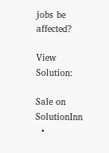jobs be affected?

View Solution:

Sale on SolutionInn
  •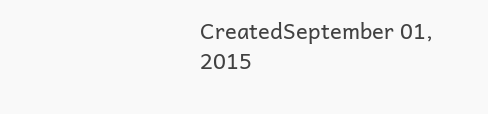CreatedSeptember 01, 2015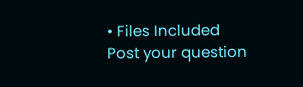• Files Included
Post your question